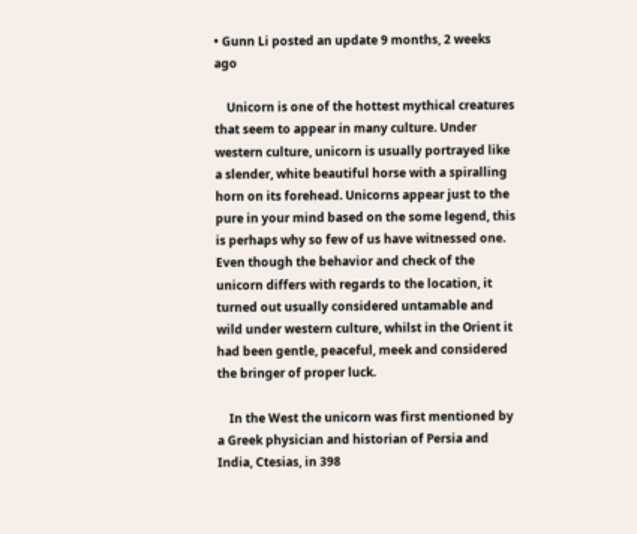• Gunn Li posted an update 9 months, 2 weeks ago

    Unicorn is one of the hottest mythical creatures that seem to appear in many culture. Under western culture, unicorn is usually portrayed like a slender, white beautiful horse with a spiralling horn on its forehead. Unicorns appear just to the pure in your mind based on the some legend, this is perhaps why so few of us have witnessed one. Even though the behavior and check of the unicorn differs with regards to the location, it turned out usually considered untamable and wild under western culture, whilst in the Orient it had been gentle, peaceful, meek and considered the bringer of proper luck.

    In the West the unicorn was first mentioned by a Greek physician and historian of Persia and India, Ctesias, in 398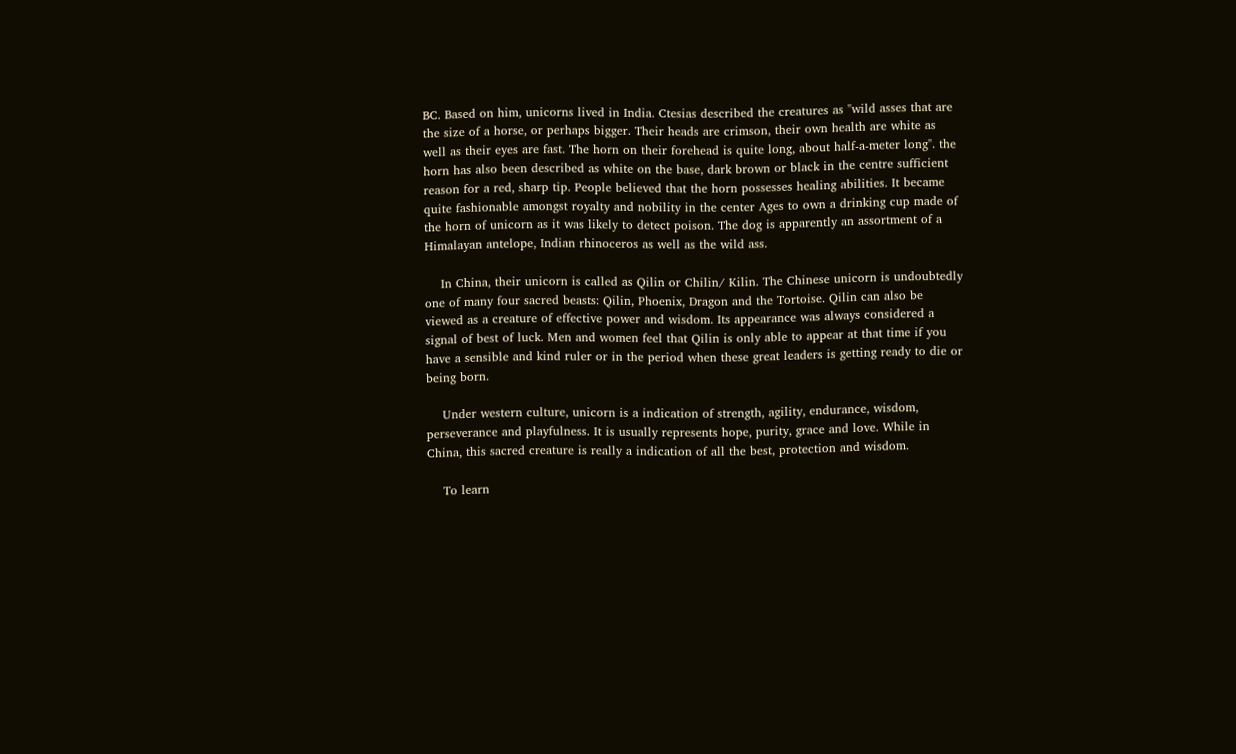BC. Based on him, unicorns lived in India. Ctesias described the creatures as "wild asses that are the size of a horse, or perhaps bigger. Their heads are crimson, their own health are white as well as their eyes are fast. The horn on their forehead is quite long, about half-a-meter long". the horn has also been described as white on the base, dark brown or black in the centre sufficient reason for a red, sharp tip. People believed that the horn possesses healing abilities. It became quite fashionable amongst royalty and nobility in the center Ages to own a drinking cup made of the horn of unicorn as it was likely to detect poison. The dog is apparently an assortment of a Himalayan antelope, Indian rhinoceros as well as the wild ass.

    In China, their unicorn is called as Qilin or Chilin/ Kilin. The Chinese unicorn is undoubtedly one of many four sacred beasts: Qilin, Phoenix, Dragon and the Tortoise. Qilin can also be viewed as a creature of effective power and wisdom. Its appearance was always considered a signal of best of luck. Men and women feel that Qilin is only able to appear at that time if you have a sensible and kind ruler or in the period when these great leaders is getting ready to die or being born.

    Under western culture, unicorn is a indication of strength, agility, endurance, wisdom, perseverance and playfulness. It is usually represents hope, purity, grace and love. While in China, this sacred creature is really a indication of all the best, protection and wisdom.

    To learn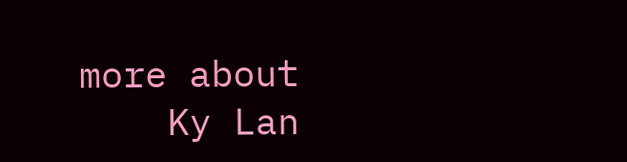more about
    Ky Lan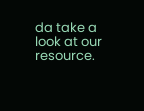da take a look at our resource.